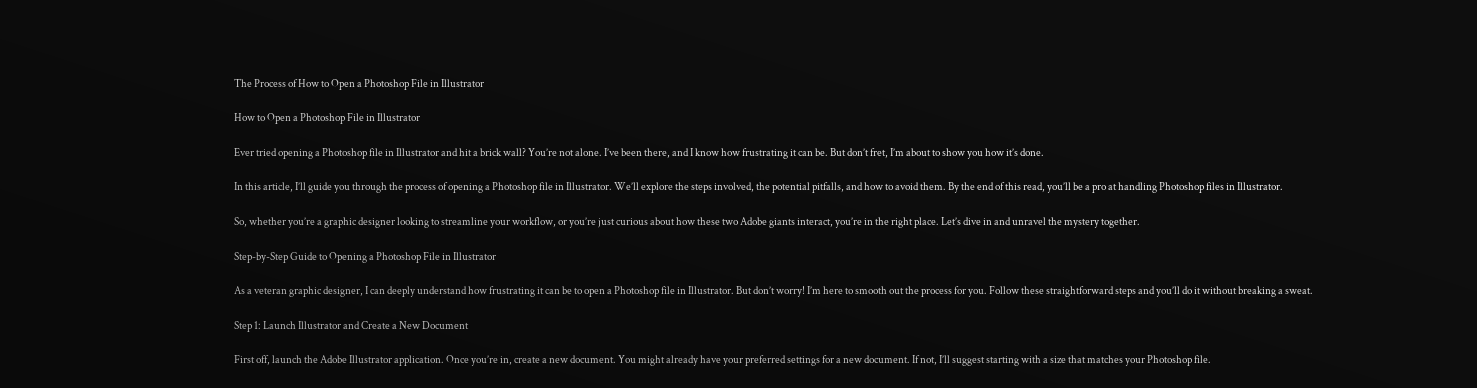The Process of How to Open a Photoshop File in Illustrator

How to Open a Photoshop File in Illustrator

Ever tried opening a Photoshop file in Illustrator and hit a brick wall? You’re not alone. I’ve been there, and I know how frustrating it can be. But don’t fret, I’m about to show you how it’s done.

In this article, I’ll guide you through the process of opening a Photoshop file in Illustrator. We’ll explore the steps involved, the potential pitfalls, and how to avoid them. By the end of this read, you’ll be a pro at handling Photoshop files in Illustrator.

So, whether you’re a graphic designer looking to streamline your workflow, or you’re just curious about how these two Adobe giants interact, you’re in the right place. Let’s dive in and unravel the mystery together.

Step-by-Step Guide to Opening a Photoshop File in Illustrator

As a veteran graphic designer, I can deeply understand how frustrating it can be to open a Photoshop file in Illustrator. But don’t worry! I’m here to smooth out the process for you. Follow these straightforward steps and you’ll do it without breaking a sweat.

Step 1: Launch Illustrator and Create a New Document

First off, launch the Adobe Illustrator application. Once you’re in, create a new document. You might already have your preferred settings for a new document. If not, I’ll suggest starting with a size that matches your Photoshop file.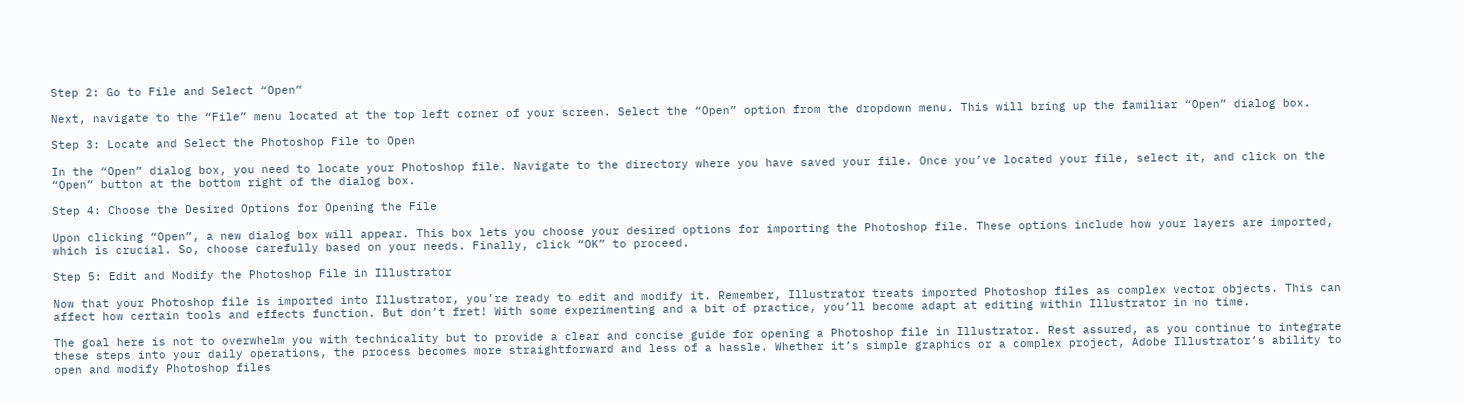Step 2: Go to File and Select “Open”

Next, navigate to the “File” menu located at the top left corner of your screen. Select the “Open” option from the dropdown menu. This will bring up the familiar “Open” dialog box.

Step 3: Locate and Select the Photoshop File to Open

In the “Open” dialog box, you need to locate your Photoshop file. Navigate to the directory where you have saved your file. Once you’ve located your file, select it, and click on the “Open” button at the bottom right of the dialog box.

Step 4: Choose the Desired Options for Opening the File

Upon clicking “Open”, a new dialog box will appear. This box lets you choose your desired options for importing the Photoshop file. These options include how your layers are imported, which is crucial. So, choose carefully based on your needs. Finally, click “OK” to proceed.

Step 5: Edit and Modify the Photoshop File in Illustrator

Now that your Photoshop file is imported into Illustrator, you’re ready to edit and modify it. Remember, Illustrator treats imported Photoshop files as complex vector objects. This can affect how certain tools and effects function. But don’t fret! With some experimenting and a bit of practice, you’ll become adapt at editing within Illustrator in no time.

The goal here is not to overwhelm you with technicality but to provide a clear and concise guide for opening a Photoshop file in Illustrator. Rest assured, as you continue to integrate these steps into your daily operations, the process becomes more straightforward and less of a hassle. Whether it’s simple graphics or a complex project, Adobe Illustrator’s ability to open and modify Photoshop files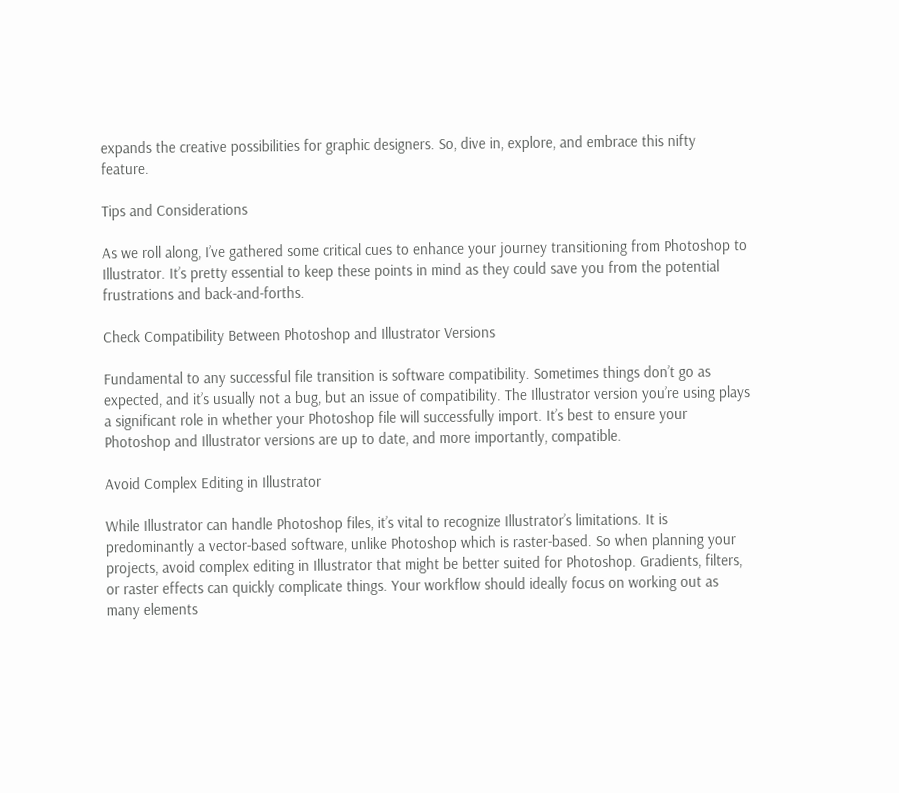expands the creative possibilities for graphic designers. So, dive in, explore, and embrace this nifty feature.

Tips and Considerations

As we roll along, I’ve gathered some critical cues to enhance your journey transitioning from Photoshop to Illustrator. It’s pretty essential to keep these points in mind as they could save you from the potential frustrations and back-and-forths.

Check Compatibility Between Photoshop and Illustrator Versions

Fundamental to any successful file transition is software compatibility. Sometimes things don’t go as expected, and it’s usually not a bug, but an issue of compatibility. The Illustrator version you’re using plays a significant role in whether your Photoshop file will successfully import. It’s best to ensure your Photoshop and Illustrator versions are up to date, and more importantly, compatible.

Avoid Complex Editing in Illustrator

While Illustrator can handle Photoshop files, it’s vital to recognize Illustrator’s limitations. It is predominantly a vector-based software, unlike Photoshop which is raster-based. So when planning your projects, avoid complex editing in Illustrator that might be better suited for Photoshop. Gradients, filters, or raster effects can quickly complicate things. Your workflow should ideally focus on working out as many elements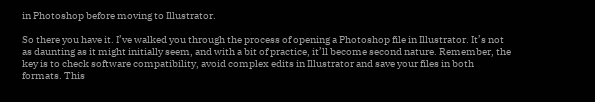in Photoshop before moving to Illustrator.

So there you have it. I’ve walked you through the process of opening a Photoshop file in Illustrator. It’s not as daunting as it might initially seem, and with a bit of practice, it’ll become second nature. Remember, the key is to check software compatibility, avoid complex edits in Illustrator and save your files in both formats. This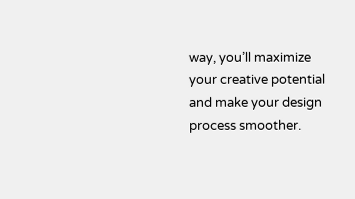way, you’ll maximize your creative potential and make your design process smoother.